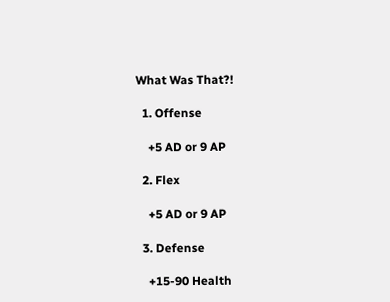What Was That?!

  1. Offense

    +5 AD or 9 AP

  2. Flex

    +5 AD or 9 AP

  3. Defense

    +15-90 Health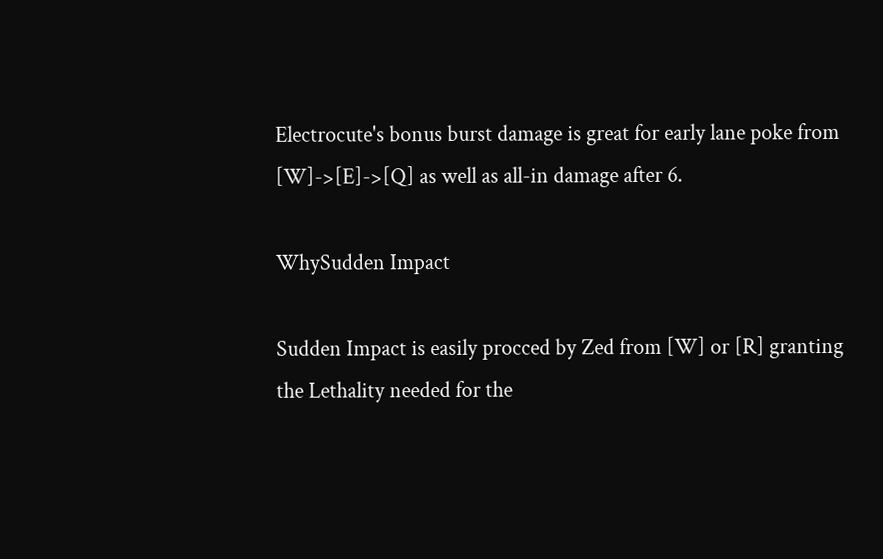Electrocute's bonus burst damage is great for early lane poke from [W]->[E]->[Q] as well as all-in damage after 6.

WhySudden Impact

Sudden Impact is easily procced by Zed from [W] or [R] granting the Lethality needed for the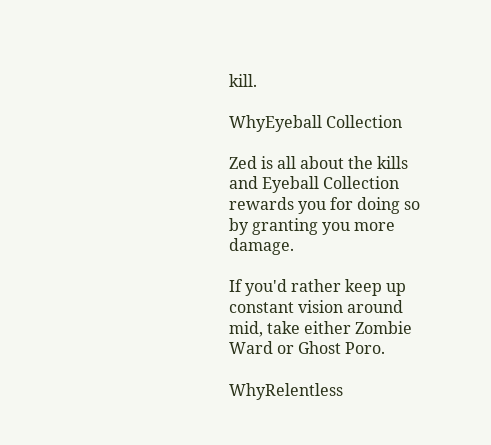kill.

WhyEyeball Collection

Zed is all about the kills and Eyeball Collection rewards you for doing so by granting you more damage.

If you'd rather keep up constant vision around mid, take either Zombie Ward or Ghost Poro.

WhyRelentless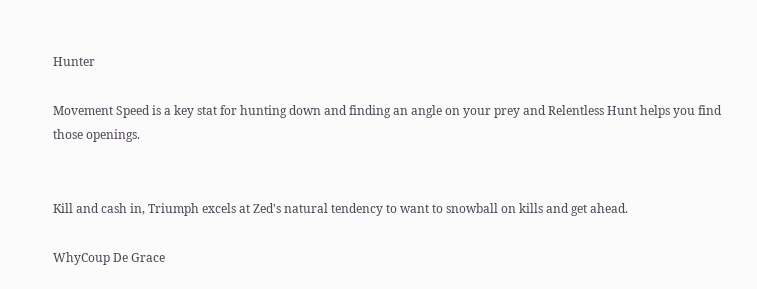Hunter

Movement Speed is a key stat for hunting down and finding an angle on your prey and Relentless Hunt helps you find those openings.


Kill and cash in, Triumph excels at Zed's natural tendency to want to snowball on kills and get ahead.

WhyCoup De Grace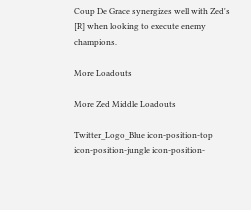Coup De Grace synergizes well with Zed's [R] when looking to execute enemy champions.

More Loadouts

More Zed Middle Loadouts

Twitter_Logo_Blue icon-position-top icon-position-jungle icon-position-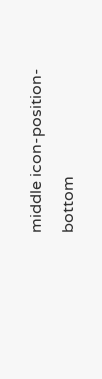middle icon-position-bottom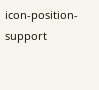icon-position-support